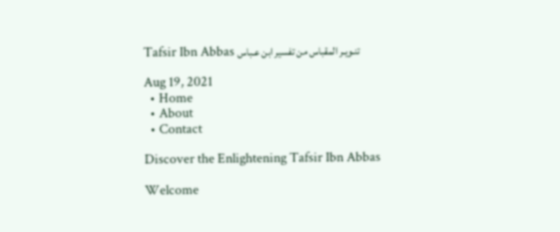Tafsir Ibn Abbas تنـويـر المقباس من تفسير ابن عـباس

Aug 19, 2021
  • Home
  • About
  • Contact

Discover the Enlightening Tafsir Ibn Abbas

Welcome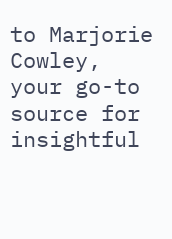to Marjorie Cowley, your go-to source for insightful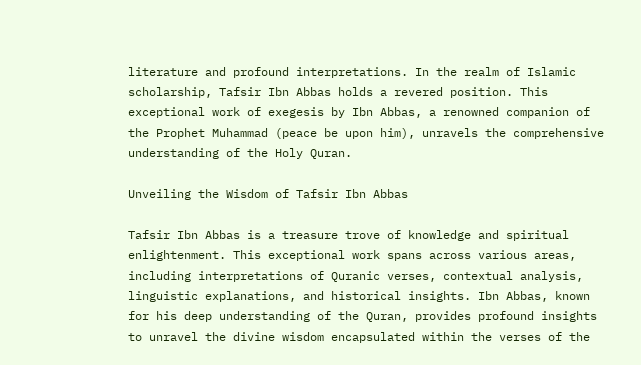literature and profound interpretations. In the realm of Islamic scholarship, Tafsir Ibn Abbas holds a revered position. This exceptional work of exegesis by Ibn Abbas, a renowned companion of the Prophet Muhammad (peace be upon him), unravels the comprehensive understanding of the Holy Quran.

Unveiling the Wisdom of Tafsir Ibn Abbas

Tafsir Ibn Abbas is a treasure trove of knowledge and spiritual enlightenment. This exceptional work spans across various areas, including interpretations of Quranic verses, contextual analysis, linguistic explanations, and historical insights. Ibn Abbas, known for his deep understanding of the Quran, provides profound insights to unravel the divine wisdom encapsulated within the verses of the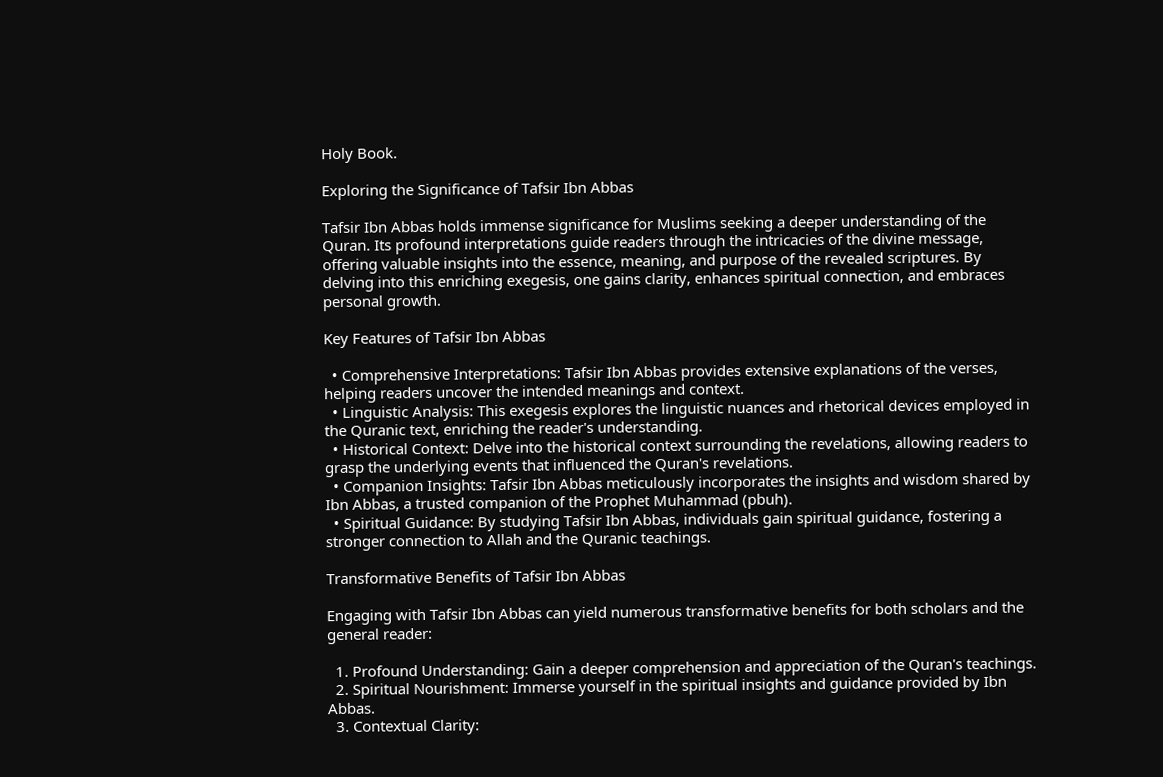Holy Book.

Exploring the Significance of Tafsir Ibn Abbas

Tafsir Ibn Abbas holds immense significance for Muslims seeking a deeper understanding of the Quran. Its profound interpretations guide readers through the intricacies of the divine message, offering valuable insights into the essence, meaning, and purpose of the revealed scriptures. By delving into this enriching exegesis, one gains clarity, enhances spiritual connection, and embraces personal growth.

Key Features of Tafsir Ibn Abbas

  • Comprehensive Interpretations: Tafsir Ibn Abbas provides extensive explanations of the verses, helping readers uncover the intended meanings and context.
  • Linguistic Analysis: This exegesis explores the linguistic nuances and rhetorical devices employed in the Quranic text, enriching the reader's understanding.
  • Historical Context: Delve into the historical context surrounding the revelations, allowing readers to grasp the underlying events that influenced the Quran's revelations.
  • Companion Insights: Tafsir Ibn Abbas meticulously incorporates the insights and wisdom shared by Ibn Abbas, a trusted companion of the Prophet Muhammad (pbuh).
  • Spiritual Guidance: By studying Tafsir Ibn Abbas, individuals gain spiritual guidance, fostering a stronger connection to Allah and the Quranic teachings.

Transformative Benefits of Tafsir Ibn Abbas

Engaging with Tafsir Ibn Abbas can yield numerous transformative benefits for both scholars and the general reader:

  1. Profound Understanding: Gain a deeper comprehension and appreciation of the Quran's teachings.
  2. Spiritual Nourishment: Immerse yourself in the spiritual insights and guidance provided by Ibn Abbas.
  3. Contextual Clarity: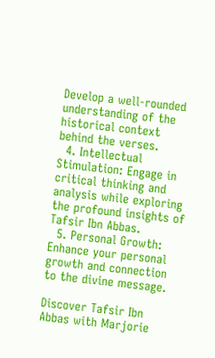Develop a well-rounded understanding of the historical context behind the verses.
  4. Intellectual Stimulation: Engage in critical thinking and analysis while exploring the profound insights of Tafsir Ibn Abbas.
  5. Personal Growth: Enhance your personal growth and connection to the divine message.

Discover Tafsir Ibn Abbas with Marjorie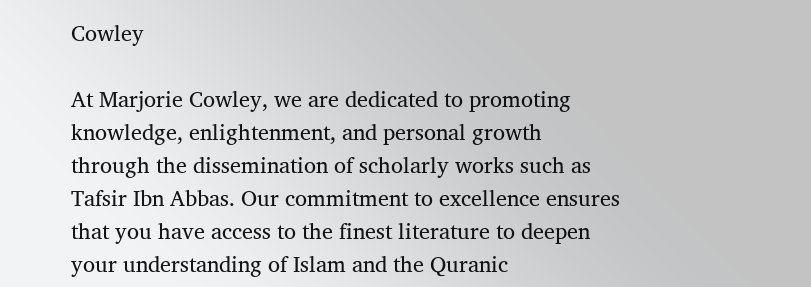Cowley

At Marjorie Cowley, we are dedicated to promoting knowledge, enlightenment, and personal growth through the dissemination of scholarly works such as Tafsir Ibn Abbas. Our commitment to excellence ensures that you have access to the finest literature to deepen your understanding of Islam and the Quranic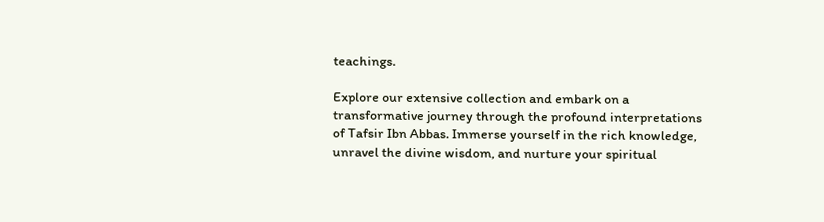teachings.

Explore our extensive collection and embark on a transformative journey through the profound interpretations of Tafsir Ibn Abbas. Immerse yourself in the rich knowledge, unravel the divine wisdom, and nurture your spiritual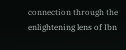connection through the enlightening lens of Ibn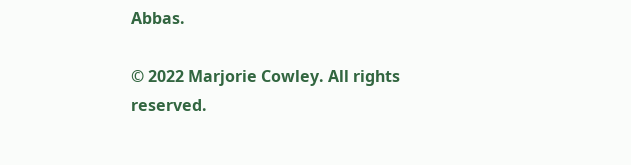Abbas.

© 2022 Marjorie Cowley. All rights reserved.